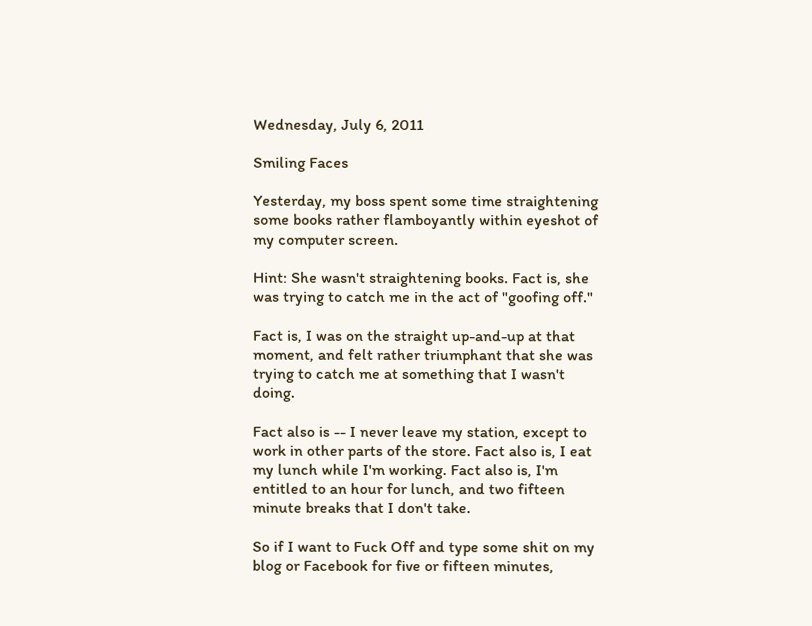Wednesday, July 6, 2011

Smiling Faces

Yesterday, my boss spent some time straightening some books rather flamboyantly within eyeshot of my computer screen.

Hint: She wasn't straightening books. Fact is, she was trying to catch me in the act of "goofing off."

Fact is, I was on the straight up-and-up at that moment, and felt rather triumphant that she was trying to catch me at something that I wasn't doing.

Fact also is -- I never leave my station, except to work in other parts of the store. Fact also is, I eat my lunch while I'm working. Fact also is, I'm entitled to an hour for lunch, and two fifteen minute breaks that I don't take.

So if I want to Fuck Off and type some shit on my blog or Facebook for five or fifteen minutes,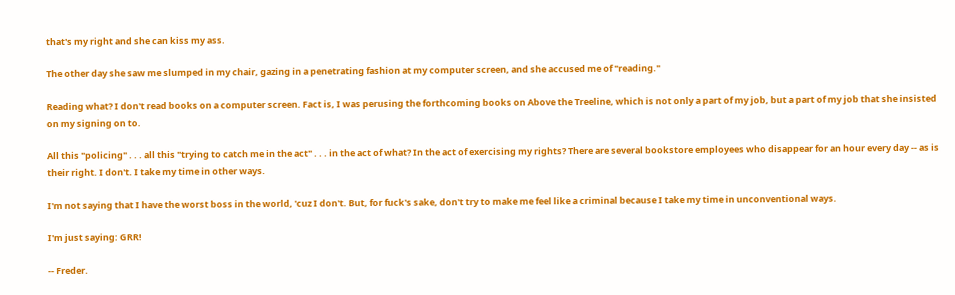that's my right and she can kiss my ass.

The other day she saw me slumped in my chair, gazing in a penetrating fashion at my computer screen, and she accused me of "reading."

Reading what? I don't read books on a computer screen. Fact is, I was perusing the forthcoming books on Above the Treeline, which is not only a part of my job, but a part of my job that she insisted on my signing on to.

All this "policing" . . . all this "trying to catch me in the act" . . . in the act of what? In the act of exercising my rights? There are several bookstore employees who disappear for an hour every day -- as is their right. I don't. I take my time in other ways.

I'm not saying that I have the worst boss in the world, 'cuz I don't. But, for fuck's sake, don't try to make me feel like a criminal because I take my time in unconventional ways.

I'm just saying: GRR!

-- Freder.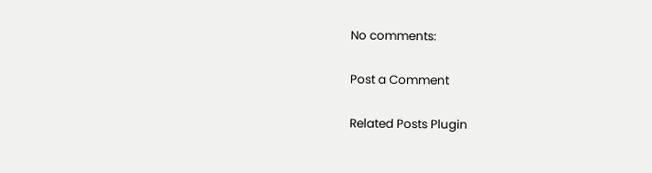No comments:

Post a Comment

Related Posts Plugin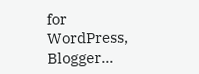for WordPress, Blogger...